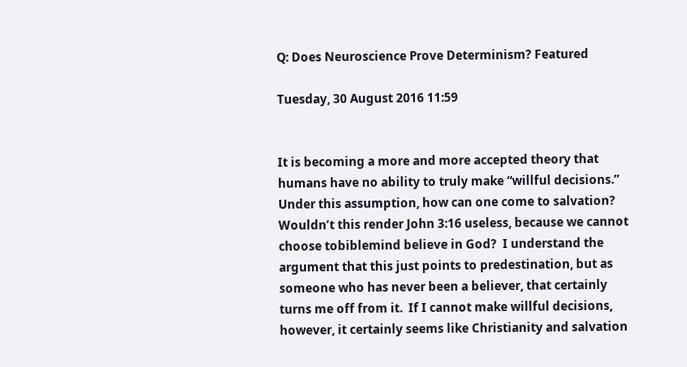Q: Does Neuroscience Prove Determinism? Featured

Tuesday, 30 August 2016 11:59


It is becoming a more and more accepted theory that humans have no ability to truly make “willful decisions.” Under this assumption, how can one come to salvation? Wouldn’t this render John 3:16 useless, because we cannot choose tobiblemind believe in God?  I understand the argument that this just points to predestination, but as someone who has never been a believer, that certainly turns me off from it.  If I cannot make willful decisions, however, it certainly seems like Christianity and salvation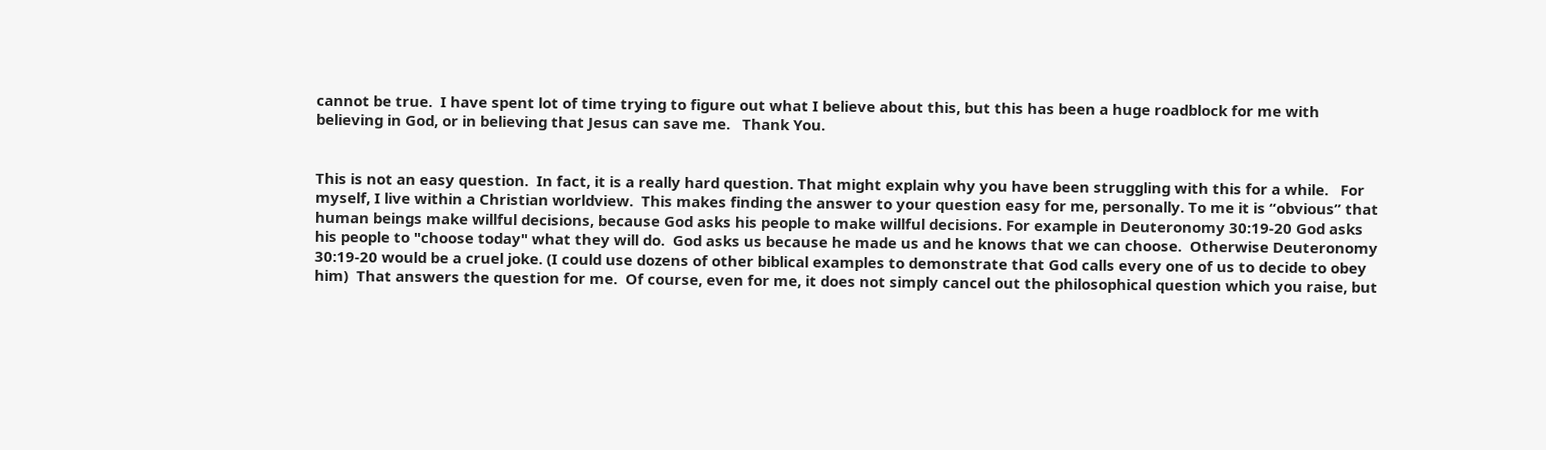cannot be true.  I have spent lot of time trying to figure out what I believe about this, but this has been a huge roadblock for me with believing in God, or in believing that Jesus can save me.   Thank You.


This is not an easy question.  In fact, it is a really hard question. That might explain why you have been struggling with this for a while.   For myself, I live within a Christian worldview.  This makes finding the answer to your question easy for me, personally. To me it is “obvious” that human beings make willful decisions, because God asks his people to make willful decisions. For example in Deuteronomy 30:19-20 God asks his people to "choose today" what they will do.  God asks us because he made us and he knows that we can choose.  Otherwise Deuteronomy 30:19-20 would be a cruel joke. (I could use dozens of other biblical examples to demonstrate that God calls every one of us to decide to obey him)  That answers the question for me.  Of course, even for me, it does not simply cancel out the philosophical question which you raise, but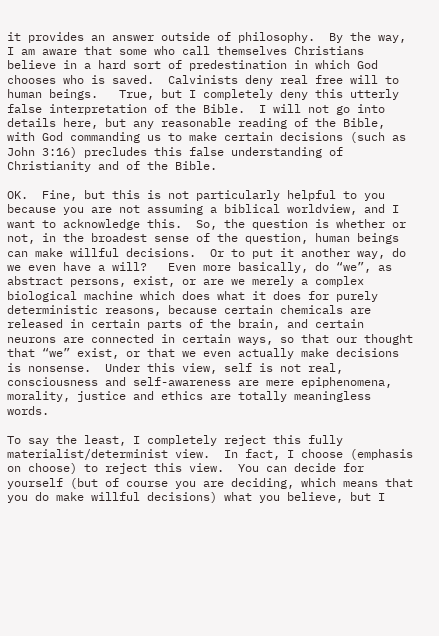it provides an answer outside of philosophy.  By the way, I am aware that some who call themselves Christians believe in a hard sort of predestination in which God chooses who is saved.  Calvinists deny real free will to human beings.   True, but I completely deny this utterly false interpretation of the Bible.  I will not go into details here, but any reasonable reading of the Bible, with God commanding us to make certain decisions (such as John 3:16) precludes this false understanding of Christianity and of the Bible.

OK.  Fine, but this is not particularly helpful to you because you are not assuming a biblical worldview, and I want to acknowledge this.  So, the question is whether or not, in the broadest sense of the question, human beings can make willful decisions.  Or to put it another way, do we even have a will?   Even more basically, do “we”, as abstract persons, exist, or are we merely a complex biological machine which does what it does for purely deterministic reasons, because certain chemicals are released in certain parts of the brain, and certain neurons are connected in certain ways, so that our thought that “we” exist, or that we even actually make decisions is nonsense.  Under this view, self is not real, consciousness and self-awareness are mere epiphenomena, morality, justice and ethics are totally meaningless words.

To say the least, I completely reject this fully materialist/determinist view.  In fact, I choose (emphasis on choose) to reject this view.  You can decide for yourself (but of course you are deciding, which means that you do make willful decisions) what you believe, but I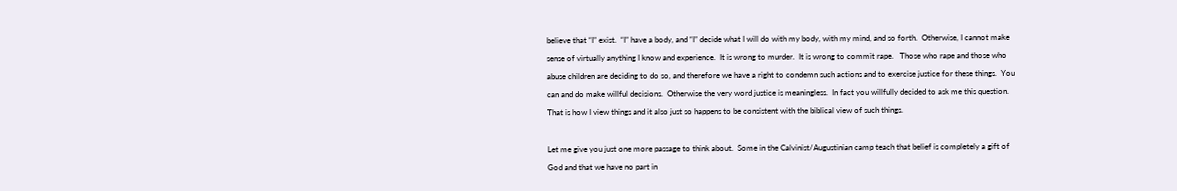believe that “I” exist.  “I” have a body, and “I” decide what I will do with my body, with my mind, and so forth.  Otherwise, I cannot make sense of virtually anything I know and experience.  It is wrong to murder.  It is wrong to commit rape.   Those who rape and those who abuse children are deciding to do so, and therefore we have a right to condemn such actions and to exercise justice for these things.  You can and do make willful decisions.  Otherwise the very word justice is meaningless.  In fact you willfully decided to ask me this question.  That is how I view things and it also just so happens to be consistent with the biblical view of such things.

Let me give you just one more passage to think about.  Some in the Calvinist/Augustinian camp teach that belief is completely a gift of God and that we have no part in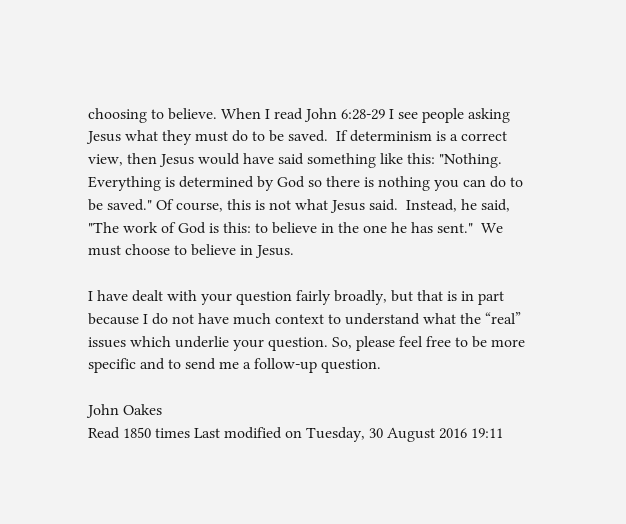choosing to believe. When I read John 6:28-29 I see people asking Jesus what they must do to be saved.  If determinism is a correct view, then Jesus would have said something like this: "Nothing. Everything is determined by God so there is nothing you can do to be saved." Of course, this is not what Jesus said.  Instead, he said, "The work of God is this: to believe in the one he has sent."  We must choose to believe in Jesus.

I have dealt with your question fairly broadly, but that is in part because I do not have much context to understand what the “real” issues which underlie your question. So, please feel free to be more specific and to send me a follow-up question.

John Oakes
Read 1850 times Last modified on Tuesday, 30 August 2016 19:11